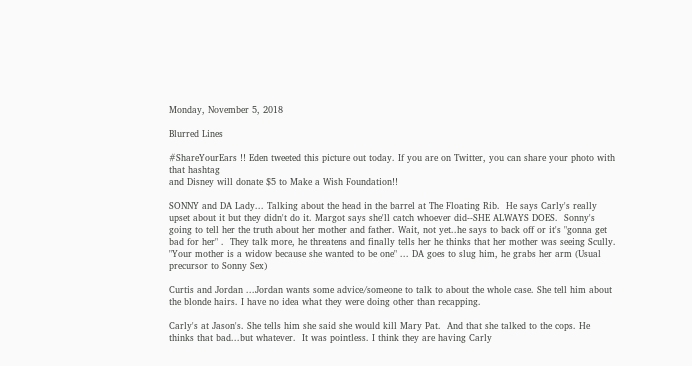Monday, November 5, 2018

Blurred Lines

#ShareYourEars !! Eden tweeted this picture out today. If you are on Twitter, you can share your photo with that hashtag
and Disney will donate $5 to Make a Wish Foundation!!

SONNY and DA Lady... Talking about the head in the barrel at The Floating Rib.  He says Carly's really upset about it but they didn't do it. Margot says she'll catch whoever did--SHE ALWAYS DOES.  Sonny's going to tell her the truth about her mother and father. Wait, not yet..he says to back off or it's "gonna get bad for her" .  They talk more, he threatens and finally tells her he thinks that her mother was seeing Scully. "Your mother is a widow because she wanted to be one" ... DA goes to slug him, he grabs her arm (Usual precursor to Sonny Sex)

Curtis and Jordan ...Jordan wants some advice/someone to talk to about the whole case. She tell him about the blonde hairs. I have no idea what they were doing other than recapping.

Carly's at Jason's. She tells him she said she would kill Mary Pat.  And that she talked to the cops. He thinks that bad...but whatever.  It was pointless. I think they are having Carly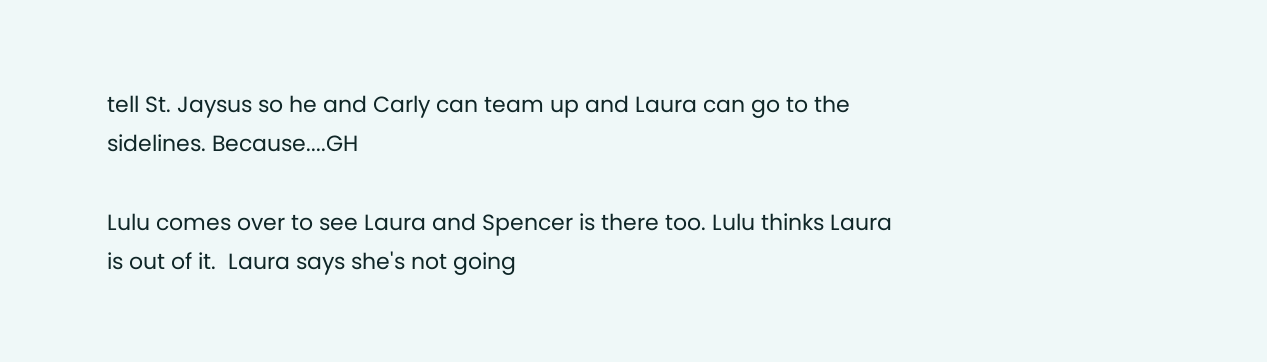tell St. Jaysus so he and Carly can team up and Laura can go to the sidelines. Because....GH

Lulu comes over to see Laura and Spencer is there too. Lulu thinks Laura is out of it.  Laura says she's not going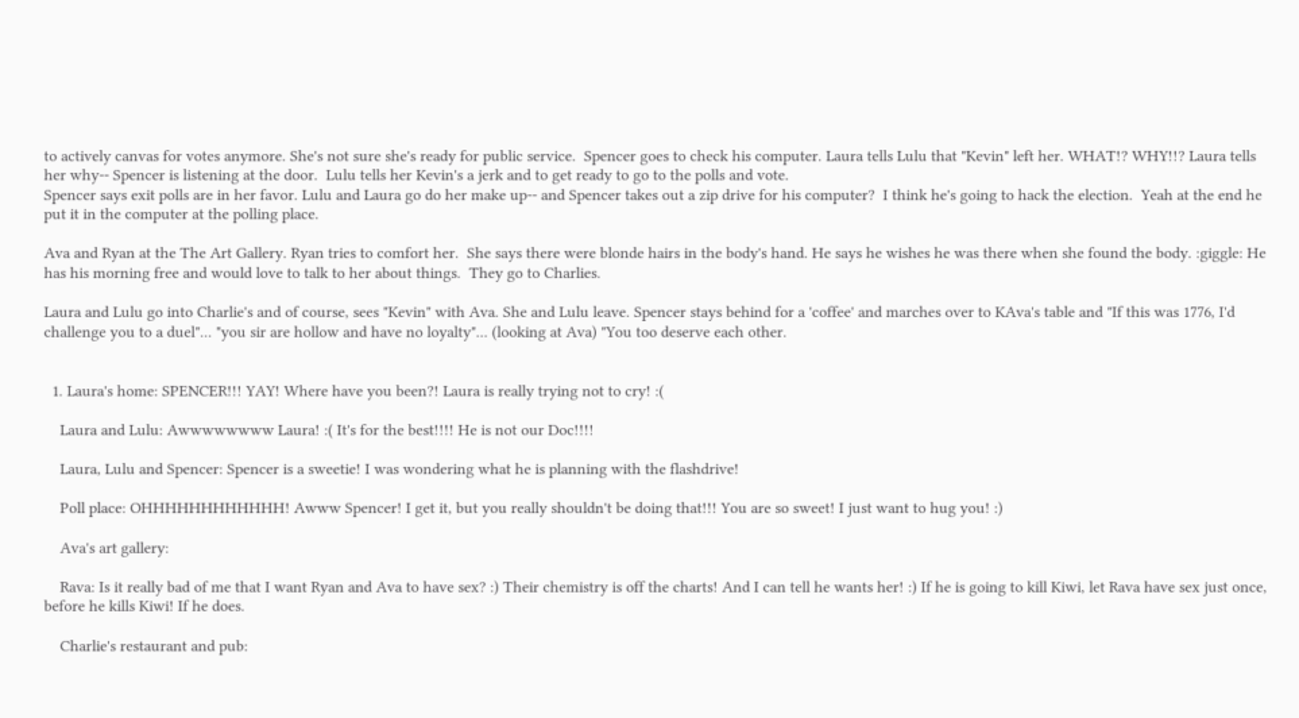to actively canvas for votes anymore. She's not sure she's ready for public service.  Spencer goes to check his computer. Laura tells Lulu that "Kevin" left her. WHAT!? WHY!!? Laura tells her why-- Spencer is listening at the door.  Lulu tells her Kevin's a jerk and to get ready to go to the polls and vote.
Spencer says exit polls are in her favor. Lulu and Laura go do her make up-- and Spencer takes out a zip drive for his computer?  I think he's going to hack the election.  Yeah at the end he put it in the computer at the polling place.

Ava and Ryan at the The Art Gallery. Ryan tries to comfort her.  She says there were blonde hairs in the body's hand. He says he wishes he was there when she found the body. :giggle: He has his morning free and would love to talk to her about things.  They go to Charlies.

Laura and Lulu go into Charlie's and of course, sees "Kevin" with Ava. She and Lulu leave. Spencer stays behind for a 'coffee' and marches over to KAva's table and "If this was 1776, I'd challenge you to a duel"... "you sir are hollow and have no loyalty"... (looking at Ava) "You too deserve each other.


  1. Laura's home: SPENCER!!! YAY! Where have you been?! Laura is really trying not to cry! :(

    Laura and Lulu: Awwwwwwww Laura! :( It's for the best!!!! He is not our Doc!!!!

    Laura, Lulu and Spencer: Spencer is a sweetie! I was wondering what he is planning with the flashdrive!

    Poll place: OHHHHHHHHHHHH! Awww Spencer! I get it, but you really shouldn't be doing that!!! You are so sweet! I just want to hug you! :)

    Ava's art gallery:

    Rava: Is it really bad of me that I want Ryan and Ava to have sex? :) Their chemistry is off the charts! And I can tell he wants her! :) If he is going to kill Kiwi, let Rava have sex just once, before he kills Kiwi! If he does.

    Charlie's restaurant and pub: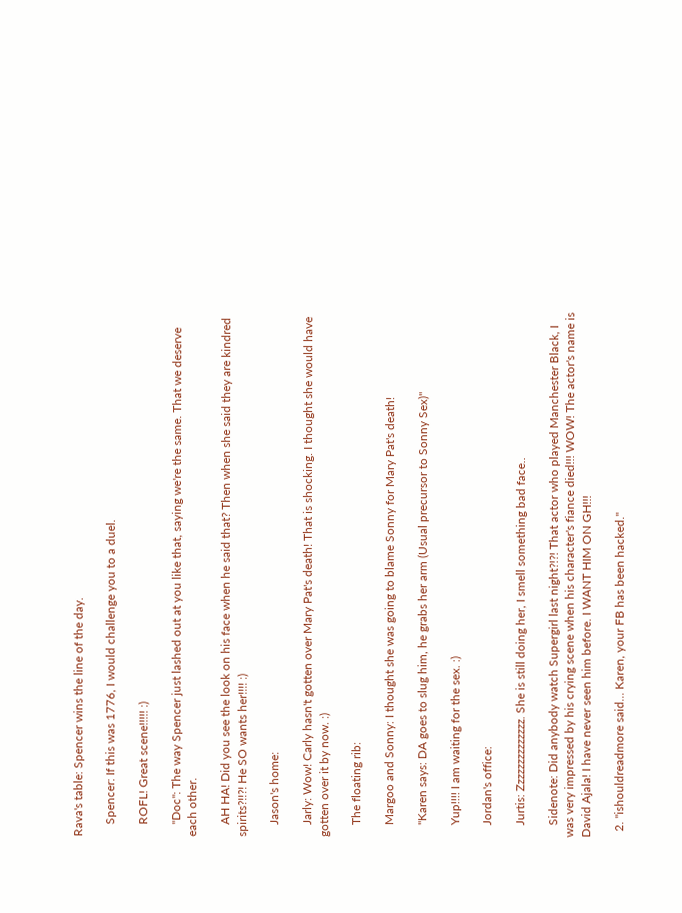Rava's table: Spencer wins the line of the day.

    Spencer: If this was 1776, I would challenge you to a duel.

    ROFL! Great scene!!!!! :)

    "Doc": The way Spencer just lashed out at you like that, saying we're the same. That we deserve each other.

    AH HA! Did you see the look on his face when he said that? Then when she said they are kindred spirits?!!?! He SO wants her!!!! :)

    Jason's home:

    Jarly: Wow! Carly hasn't gotten over Mary Pat's death! That is shocking. I thought she would have gotten over it by now. :)

    The floating rib:

    Margoo and Sonny: I thought she was going to blame Sonny for Mary Pat's death!

    "Karen says: DA goes to slug him, he grabs her arm (Usual precursor to Sonny Sex)"

    Yup!!!! I am waiting for the sex. :)

    Jordan's office:

    Jurtis: Zzzzzzzzzzzzzz. She is still doing her, I smell something bad face..

    Sidenote: Did anybody watch Supergirl last night?!?! That actor who played Manchester Black, I was very impressed by his crying scene when his character's fiance died!!! WOW! The actor's name is David Ajala! I have never seen him before. I WANT HIM ON GH!!!

  2. "ishouldreadmore said... Karen, your FB has been hacked."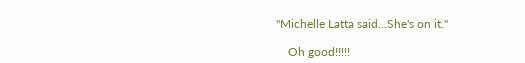"Michelle Latta said...She's on it."

    Oh good!!!!!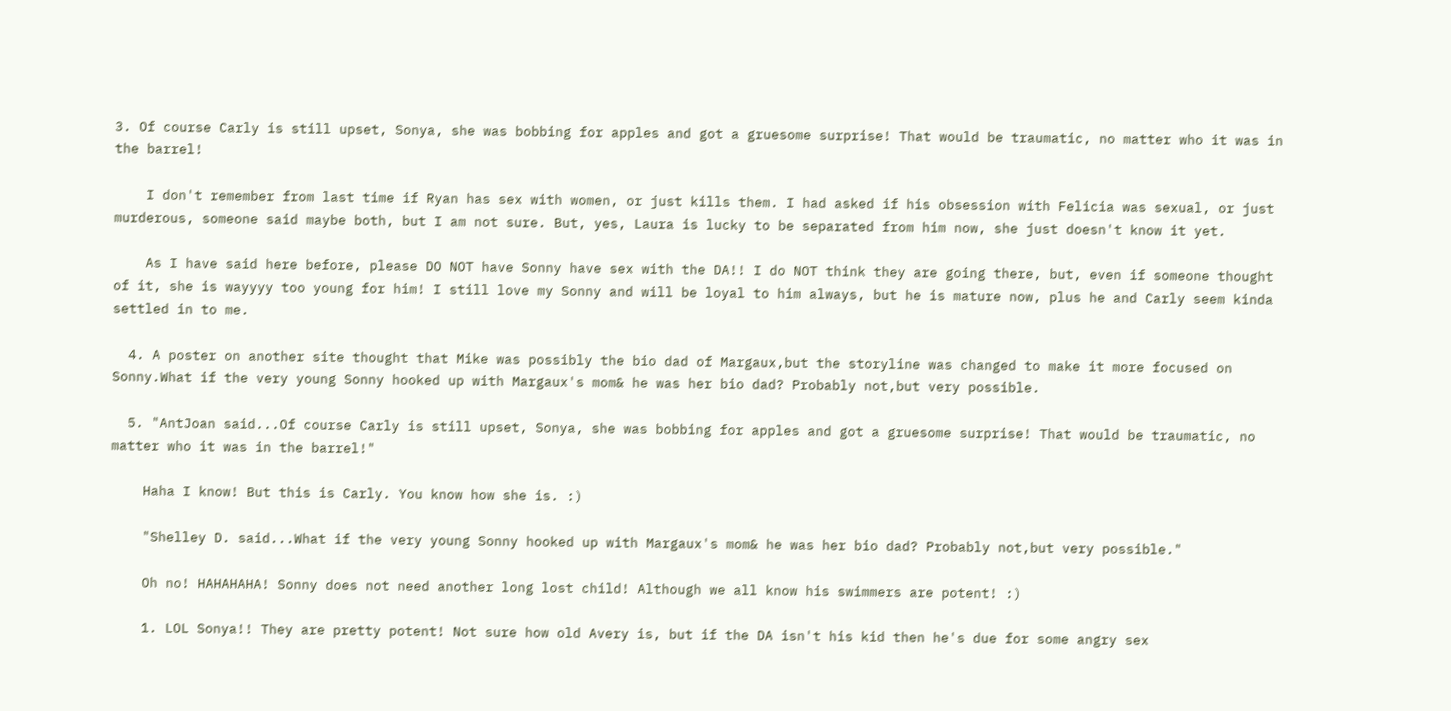3. Of course Carly is still upset, Sonya, she was bobbing for apples and got a gruesome surprise! That would be traumatic, no matter who it was in the barrel!

    I don't remember from last time if Ryan has sex with women, or just kills them. I had asked if his obsession with Felicia was sexual, or just murderous, someone said maybe both, but I am not sure. But, yes, Laura is lucky to be separated from him now, she just doesn't know it yet.

    As I have said here before, please DO NOT have Sonny have sex with the DA!! I do NOT think they are going there, but, even if someone thought of it, she is wayyyy too young for him! I still love my Sonny and will be loyal to him always, but he is mature now, plus he and Carly seem kinda settled in to me.

  4. A poster on another site thought that Mike was possibly the bio dad of Margaux,but the storyline was changed to make it more focused on Sonny.What if the very young Sonny hooked up with Margaux's mom& he was her bio dad? Probably not,but very possible.

  5. "AntJoan said...Of course Carly is still upset, Sonya, she was bobbing for apples and got a gruesome surprise! That would be traumatic, no matter who it was in the barrel!"

    Haha I know! But this is Carly. You know how she is. :)

    "Shelley D. said...What if the very young Sonny hooked up with Margaux's mom& he was her bio dad? Probably not,but very possible."

    Oh no! HAHAHAHA! Sonny does not need another long lost child! Although we all know his swimmers are potent! :)

    1. LOL Sonya!! They are pretty potent! Not sure how old Avery is, but if the DA isn't his kid then he's due for some angry sex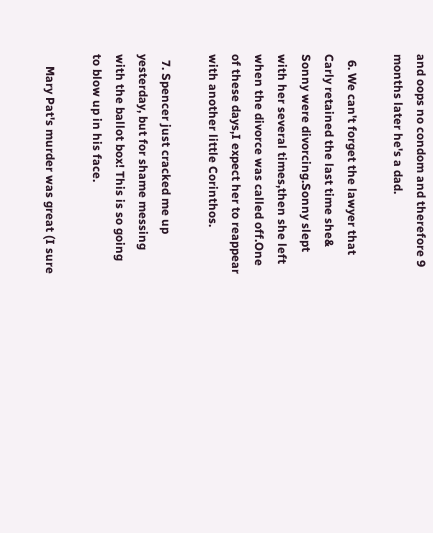and oops no condom and therefore 9 months later he's a dad.

  6. We can't forget the lawyer that Carly retained the last time she& Sonny were divorcing.Sonny slept with her several times,then she left when the divorce was called off.One of these days,I expect her to reappear with another little Corinthos.

  7. Spencer just cracked me up yesterday, but for shame messing with the ballot box! This is so going to blow up in his face.

    Mary Pat's murder was great (I sure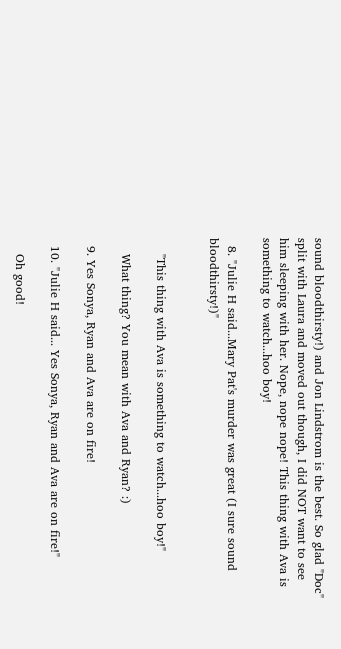sound bloodthirsty!) and Jon Lindstrom is the best. So glad "Doc" split with Laura and moved out though, I did NOT want to see him sleeping with her. Nope, nope nope! This thing with Ava is something to watch...hoo boy!

  8. "Julie H said...Mary Pat's murder was great (I sure sound bloodthirsty!)"


    "This thing with Ava is something to watch...hoo boy!"

    What thing? You mean with Ava and Ryan? :)

  9. Yes Sonya, Ryan and Ava are on fire!

  10. "Julie H said... Yes Sonya, Ryan and Ava are on fire!"

    Oh good!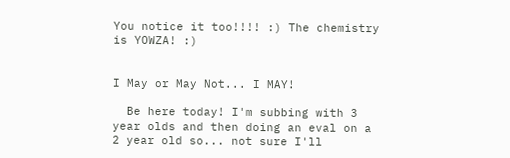You notice it too!!!! :) The chemistry is YOWZA! :)


I May or May Not... I MAY!

  Be here today! I'm subbing with 3 year olds and then doing an eval on a 2 year old so... not sure I'll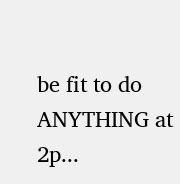be fit to do ANYTHING at 2p...